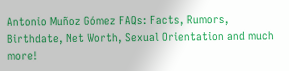Antonio Muñoz Gómez FAQs: Facts, Rumors, Birthdate, Net Worth, Sexual Orientation and much more!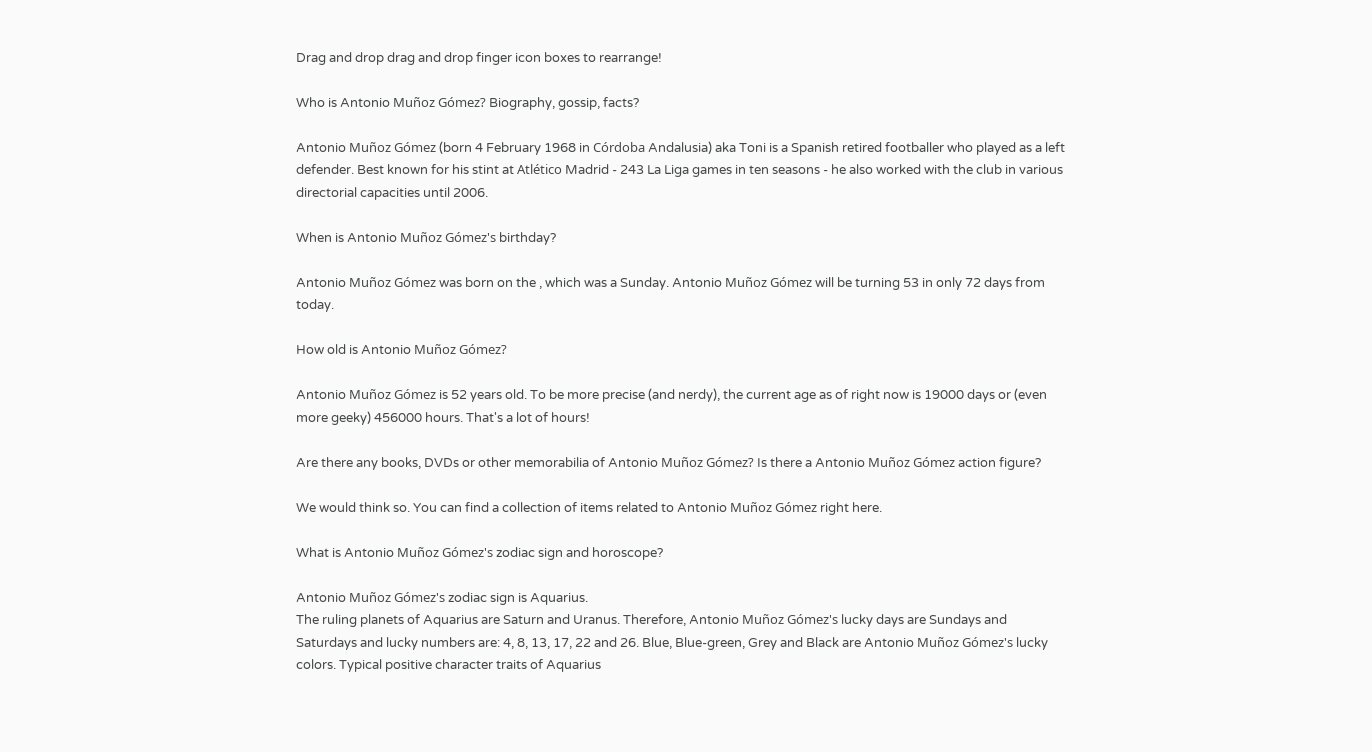Drag and drop drag and drop finger icon boxes to rearrange!

Who is Antonio Muñoz Gómez? Biography, gossip, facts?

Antonio Muñoz Gómez (born 4 February 1968 in Córdoba Andalusia) aka Toni is a Spanish retired footballer who played as a left defender. Best known for his stint at Atlético Madrid - 243 La Liga games in ten seasons - he also worked with the club in various directorial capacities until 2006.

When is Antonio Muñoz Gómez's birthday?

Antonio Muñoz Gómez was born on the , which was a Sunday. Antonio Muñoz Gómez will be turning 53 in only 72 days from today.

How old is Antonio Muñoz Gómez?

Antonio Muñoz Gómez is 52 years old. To be more precise (and nerdy), the current age as of right now is 19000 days or (even more geeky) 456000 hours. That's a lot of hours!

Are there any books, DVDs or other memorabilia of Antonio Muñoz Gómez? Is there a Antonio Muñoz Gómez action figure?

We would think so. You can find a collection of items related to Antonio Muñoz Gómez right here.

What is Antonio Muñoz Gómez's zodiac sign and horoscope?

Antonio Muñoz Gómez's zodiac sign is Aquarius.
The ruling planets of Aquarius are Saturn and Uranus. Therefore, Antonio Muñoz Gómez's lucky days are Sundays and Saturdays and lucky numbers are: 4, 8, 13, 17, 22 and 26. Blue, Blue-green, Grey and Black are Antonio Muñoz Gómez's lucky colors. Typical positive character traits of Aquarius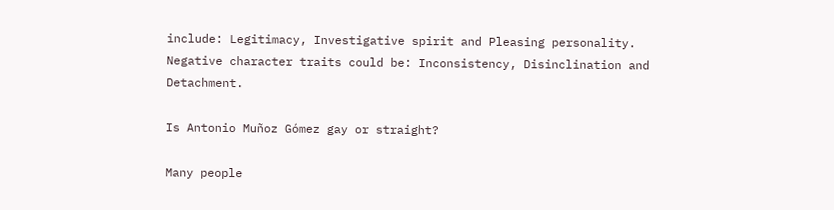include: Legitimacy, Investigative spirit and Pleasing personality. Negative character traits could be: Inconsistency, Disinclination and Detachment.

Is Antonio Muñoz Gómez gay or straight?

Many people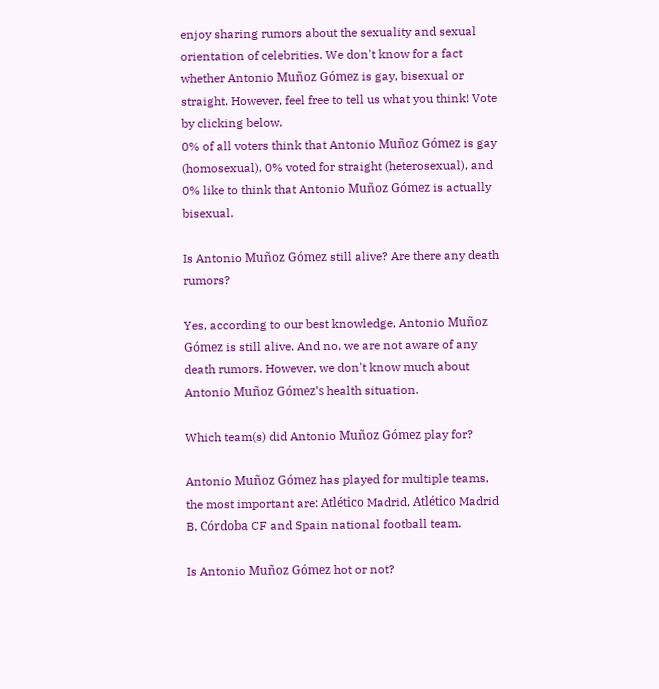enjoy sharing rumors about the sexuality and sexual orientation of celebrities. We don't know for a fact whether Antonio Muñoz Gómez is gay, bisexual or straight. However, feel free to tell us what you think! Vote by clicking below.
0% of all voters think that Antonio Muñoz Gómez is gay (homosexual), 0% voted for straight (heterosexual), and 0% like to think that Antonio Muñoz Gómez is actually bisexual.

Is Antonio Muñoz Gómez still alive? Are there any death rumors?

Yes, according to our best knowledge, Antonio Muñoz Gómez is still alive. And no, we are not aware of any death rumors. However, we don't know much about Antonio Muñoz Gómez's health situation.

Which team(s) did Antonio Muñoz Gómez play for?

Antonio Muñoz Gómez has played for multiple teams, the most important are: Atlético Madrid, Atlético Madrid B, Córdoba CF and Spain national football team.

Is Antonio Muñoz Gómez hot or not?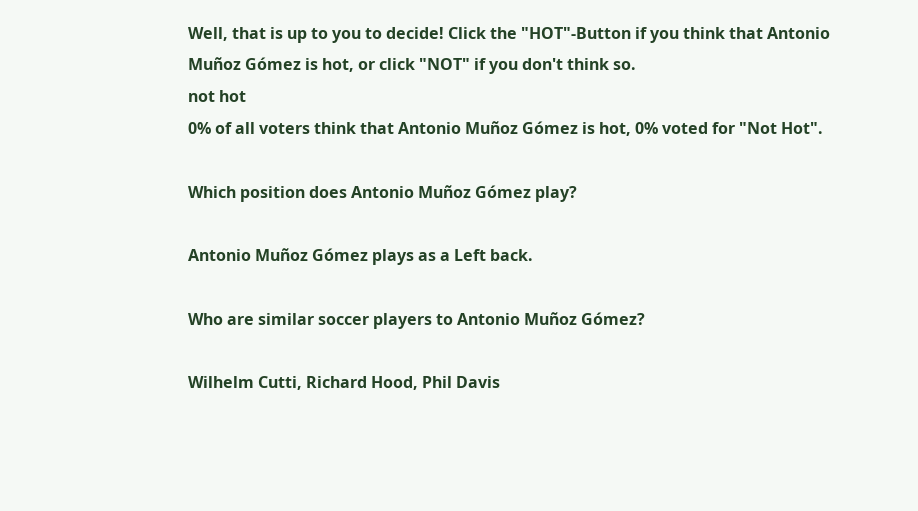Well, that is up to you to decide! Click the "HOT"-Button if you think that Antonio Muñoz Gómez is hot, or click "NOT" if you don't think so.
not hot
0% of all voters think that Antonio Muñoz Gómez is hot, 0% voted for "Not Hot".

Which position does Antonio Muñoz Gómez play?

Antonio Muñoz Gómez plays as a Left back.

Who are similar soccer players to Antonio Muñoz Gómez?

Wilhelm Cutti, Richard Hood, Phil Davis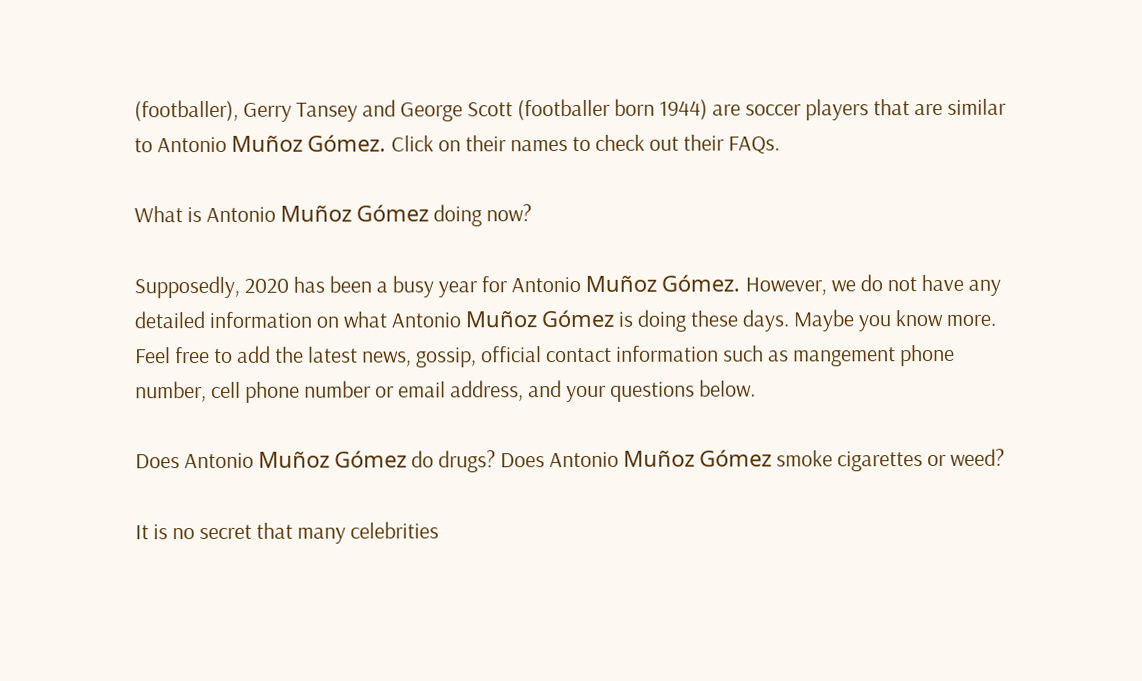(footballer), Gerry Tansey and George Scott (footballer born 1944) are soccer players that are similar to Antonio Muñoz Gómez. Click on their names to check out their FAQs.

What is Antonio Muñoz Gómez doing now?

Supposedly, 2020 has been a busy year for Antonio Muñoz Gómez. However, we do not have any detailed information on what Antonio Muñoz Gómez is doing these days. Maybe you know more. Feel free to add the latest news, gossip, official contact information such as mangement phone number, cell phone number or email address, and your questions below.

Does Antonio Muñoz Gómez do drugs? Does Antonio Muñoz Gómez smoke cigarettes or weed?

It is no secret that many celebrities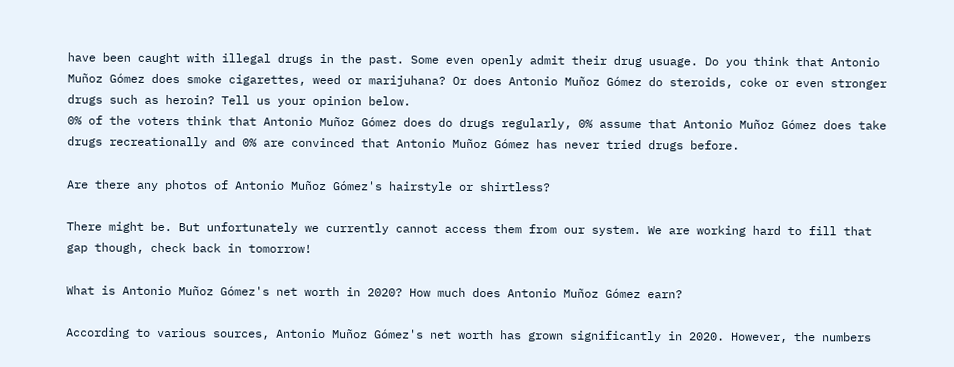have been caught with illegal drugs in the past. Some even openly admit their drug usuage. Do you think that Antonio Muñoz Gómez does smoke cigarettes, weed or marijuhana? Or does Antonio Muñoz Gómez do steroids, coke or even stronger drugs such as heroin? Tell us your opinion below.
0% of the voters think that Antonio Muñoz Gómez does do drugs regularly, 0% assume that Antonio Muñoz Gómez does take drugs recreationally and 0% are convinced that Antonio Muñoz Gómez has never tried drugs before.

Are there any photos of Antonio Muñoz Gómez's hairstyle or shirtless?

There might be. But unfortunately we currently cannot access them from our system. We are working hard to fill that gap though, check back in tomorrow!

What is Antonio Muñoz Gómez's net worth in 2020? How much does Antonio Muñoz Gómez earn?

According to various sources, Antonio Muñoz Gómez's net worth has grown significantly in 2020. However, the numbers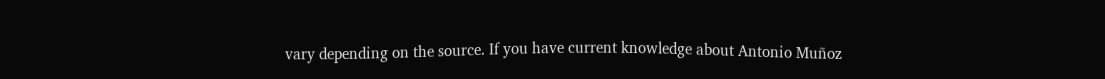vary depending on the source. If you have current knowledge about Antonio Muñoz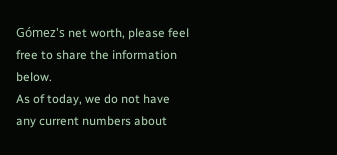Gómez's net worth, please feel free to share the information below.
As of today, we do not have any current numbers about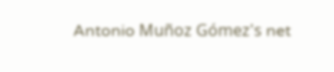Antonio Muñoz Gómez's net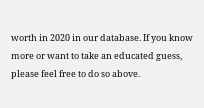worth in 2020 in our database. If you know more or want to take an educated guess, please feel free to do so above.